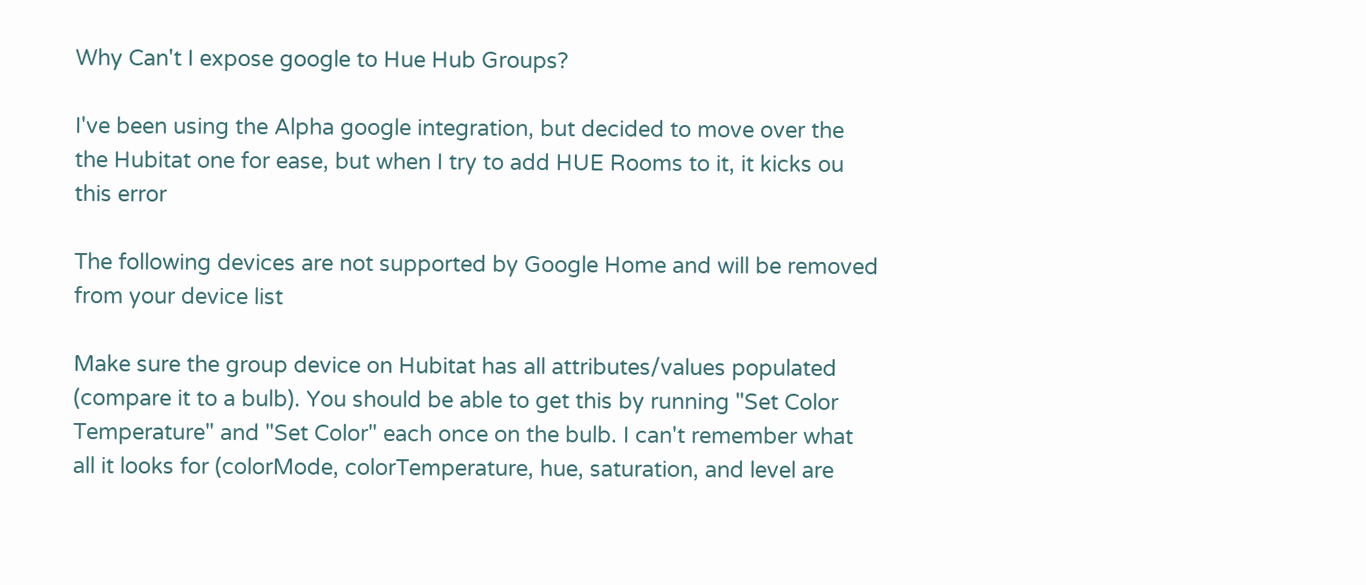Why Can't I expose google to Hue Hub Groups?

I've been using the Alpha google integration, but decided to move over the the Hubitat one for ease, but when I try to add HUE Rooms to it, it kicks ou this error

The following devices are not supported by Google Home and will be removed from your device list

Make sure the group device on Hubitat has all attributes/values populated (compare it to a bulb). You should be able to get this by running "Set Color Temperature" and "Set Color" each once on the bulb. I can't remember what all it looks for (colorMode, colorTemperature, hue, saturation, and level are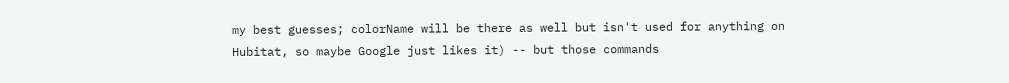my best guesses; colorName will be there as well but isn't used for anything on Hubitat, so maybe Google just likes it) -- but those commands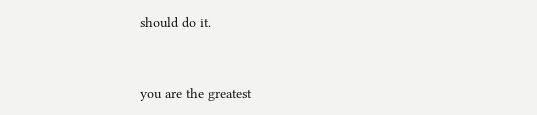should do it.


you are the greatest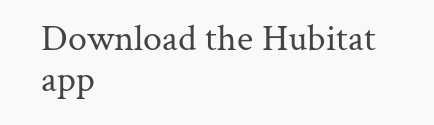Download the Hubitat app